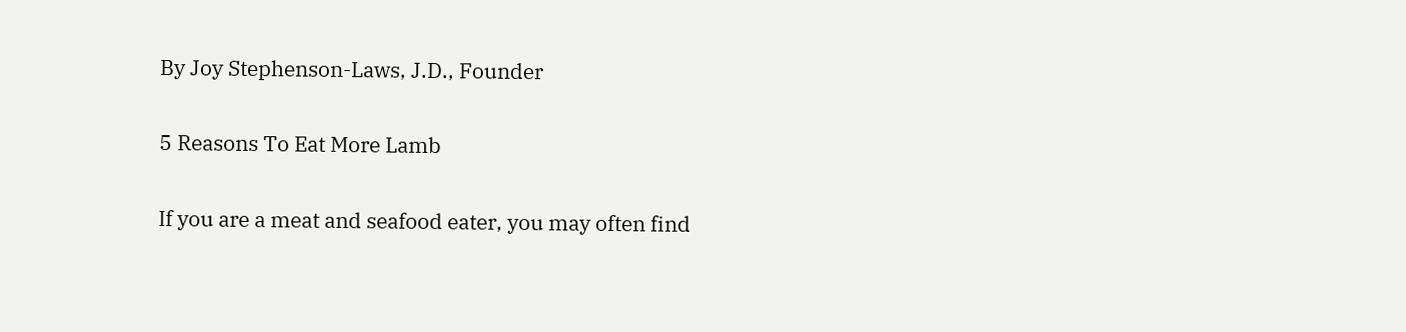By Joy Stephenson-Laws, J.D., Founder

5 Reasons To Eat More Lamb

If you are a meat and seafood eater, you may often find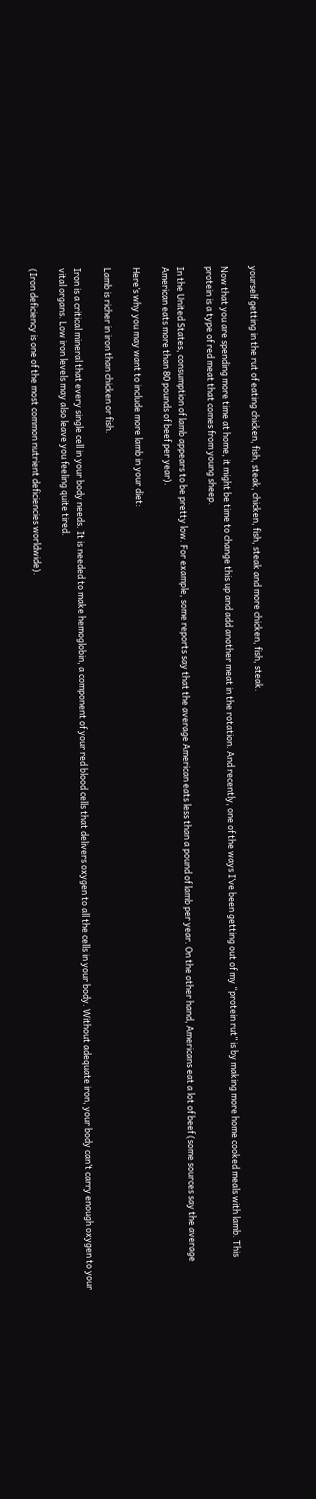yourself getting in the rut of eating chicken, fish, steak, chicken, fish, steak and more chicken, fish, steak.

Now that you are spending more time at home, it might be time to change this up and add another meat in the rotation. And recently, one of the ways I’ve been getting out of my “protein rut” is by making more home cooked meals with lamb. This protein is a type of red meat that comes from young sheep.

In the United States, consumption of lamb appears to be pretty low. For example, some reports say that the average American eats less than a pound of lamb per year. On the other hand, Americans eat a lot of beef (some sources say the average American eats more than 80 pounds of beef per year).

Here’s why you may want to include more lamb in your diet:

Lamb is richer in iron than chicken or fish.

Iron is a critical mineral that every single cell in your body needs. It is needed to make hemoglobin, a component of your red blood cells that delivers oxygen to all the cells in your body. Without adequate iron, your body can’t carry enough oxygen to your vital organs. Low iron levels may also leave you feeling quite tired.

(Iron deficiency is one of the most common nutrient deficiencies worldwide).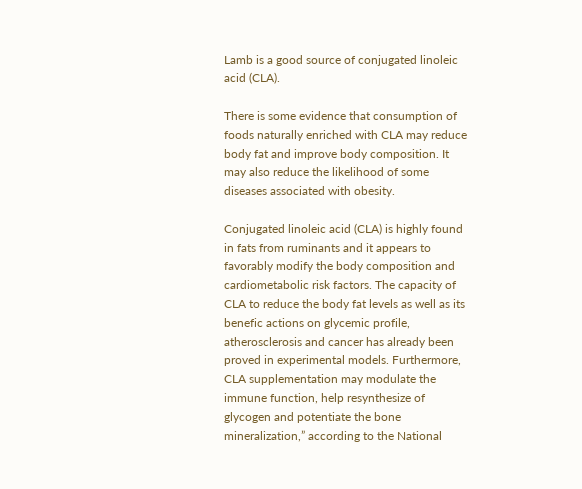Lamb is a good source of conjugated linoleic acid (CLA).

There is some evidence that consumption of foods naturally enriched with CLA may reduce body fat and improve body composition. It may also reduce the likelihood of some diseases associated with obesity.

Conjugated linoleic acid (CLA) is highly found in fats from ruminants and it appears to favorably modify the body composition and cardiometabolic risk factors. The capacity of CLA to reduce the body fat levels as well as its benefic actions on glycemic profile, atherosclerosis and cancer has already been proved in experimental models. Furthermore, CLA supplementation may modulate the immune function, help resynthesize of glycogen and potentiate the bone mineralization,” according to the National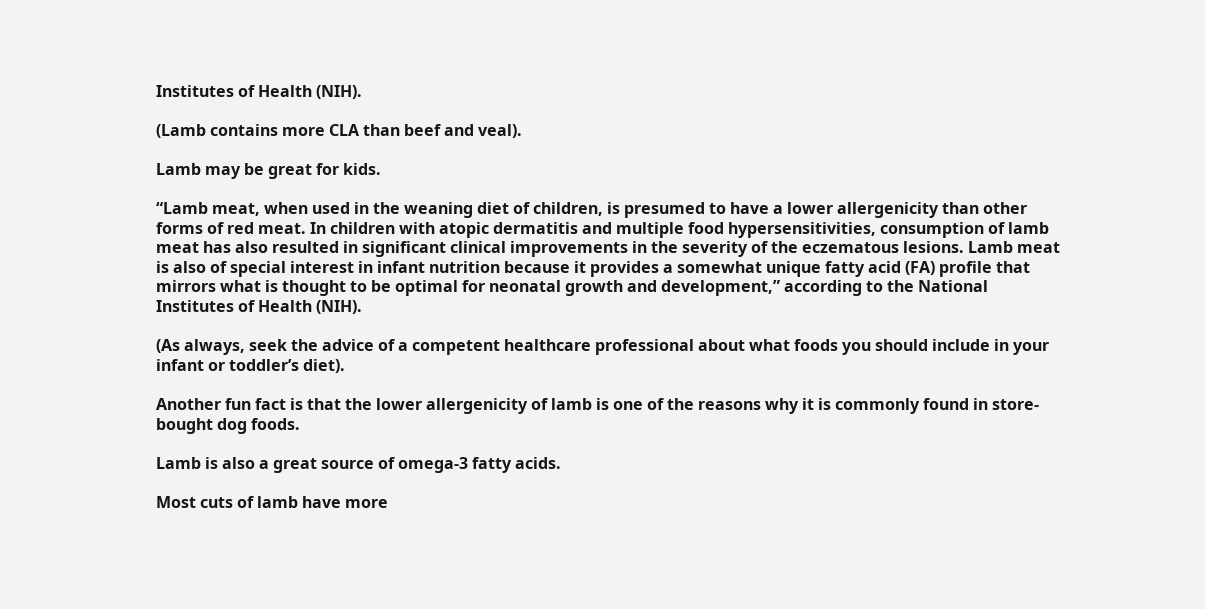Institutes of Health (NIH).

(Lamb contains more CLA than beef and veal).

Lamb may be great for kids.

“Lamb meat, when used in the weaning diet of children, is presumed to have a lower allergenicity than other forms of red meat. In children with atopic dermatitis and multiple food hypersensitivities, consumption of lamb meat has also resulted in significant clinical improvements in the severity of the eczematous lesions. Lamb meat is also of special interest in infant nutrition because it provides a somewhat unique fatty acid (FA) profile that mirrors what is thought to be optimal for neonatal growth and development,” according to the National Institutes of Health (NIH).

(As always, seek the advice of a competent healthcare professional about what foods you should include in your infant or toddler’s diet).

Another fun fact is that the lower allergenicity of lamb is one of the reasons why it is commonly found in store-bought dog foods.

Lamb is also a great source of omega-3 fatty acids.

Most cuts of lamb have more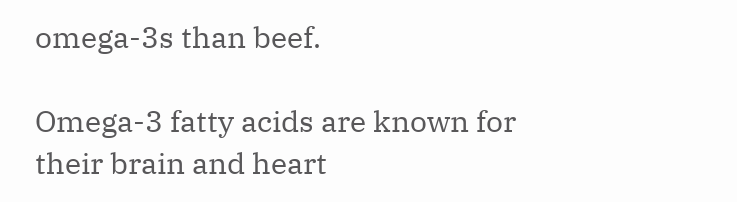omega-3s than beef.

Omega-3 fatty acids are known for their brain and heart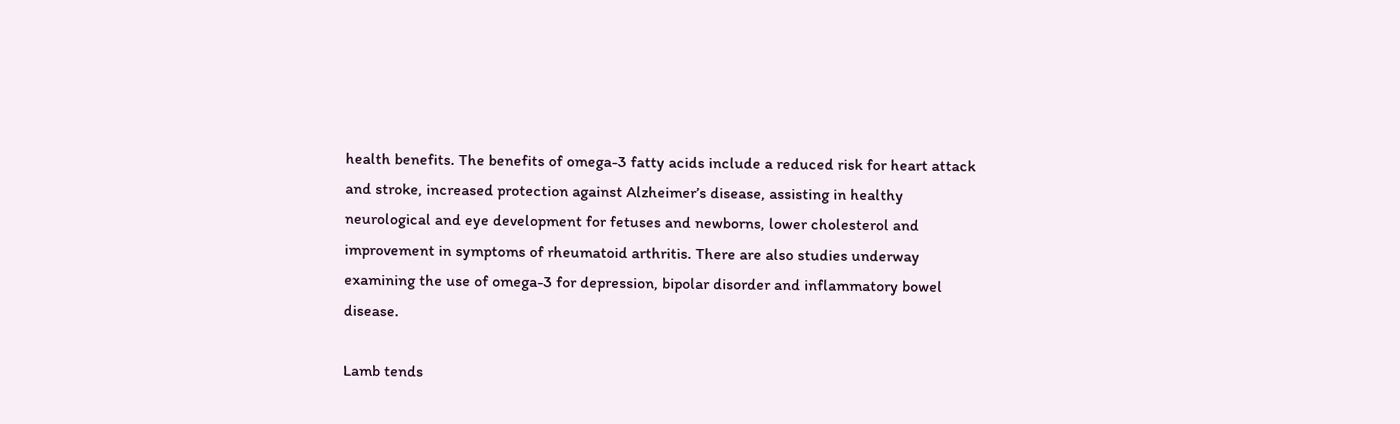health benefits. The benefits of omega-3 fatty acids include a reduced risk for heart attack and stroke, increased protection against Alzheimer’s disease, assisting in healthy neurological and eye development for fetuses and newborns, lower cholesterol and improvement in symptoms of rheumatoid arthritis. There are also studies underway examining the use of omega-3 for depression, bipolar disorder and inflammatory bowel disease.

Lamb tends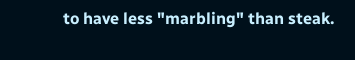to have less "marbling" than steak.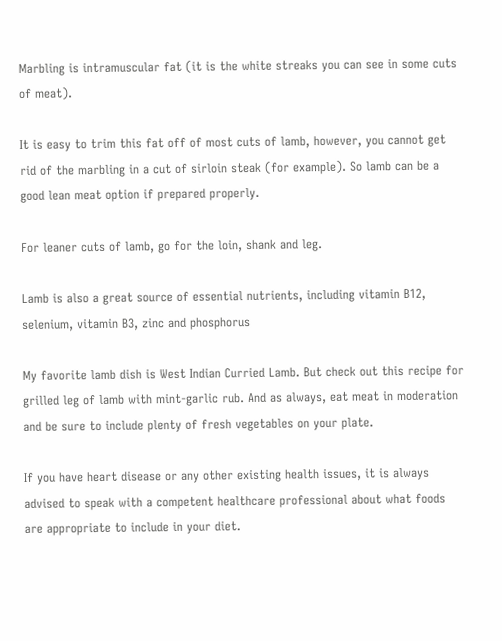Marbling is intramuscular fat (it is the white streaks you can see in some cuts of meat).

It is easy to trim this fat off of most cuts of lamb, however, you cannot get rid of the marbling in a cut of sirloin steak (for example). So lamb can be a good lean meat option if prepared properly.

For leaner cuts of lamb, go for the loin, shank and leg.

Lamb is also a great source of essential nutrients, including vitamin B12, selenium, vitamin B3, zinc and phosphorus

My favorite lamb dish is West Indian Curried Lamb. But check out this recipe for grilled leg of lamb with mint-garlic rub. And as always, eat meat in moderation and be sure to include plenty of fresh vegetables on your plate.

If you have heart disease or any other existing health issues, it is always advised to speak with a competent healthcare professional about what foods are appropriate to include in your diet.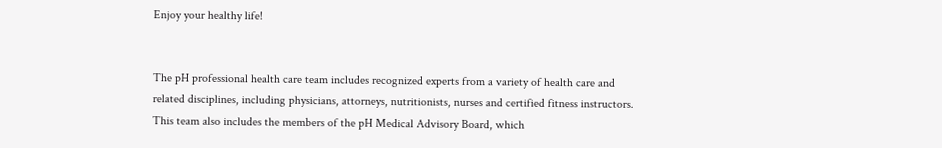Enjoy your healthy life!


The pH professional health care team includes recognized experts from a variety of health care and related disciplines, including physicians, attorneys, nutritionists, nurses and certified fitness instructors. This team also includes the members of the pH Medical Advisory Board, which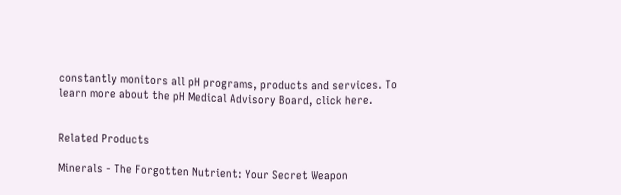constantly monitors all pH programs, products and services. To learn more about the pH Medical Advisory Board, click here.


Related Products

Minerals - The Forgotten Nutrient: Your Secret Weapon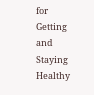for Getting and Staying Healthy